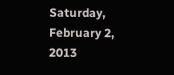Saturday, February 2, 2013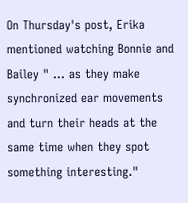On Thursday's post, Erika mentioned watching Bonnie and Bailey " ... as they make synchronized ear movements and turn their heads at the same time when they spot something interesting."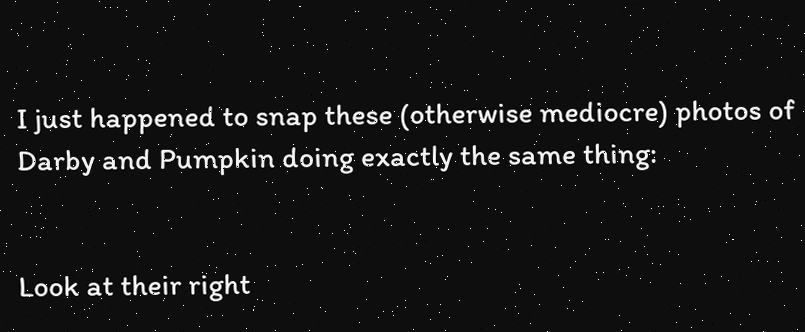I just happened to snap these (otherwise mediocre) photos of Darby and Pumpkin doing exactly the same thing:


Look at their right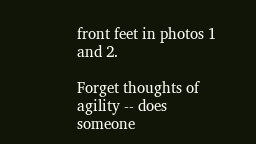front feet in photos 1 and 2.

Forget thoughts of agility -- does someone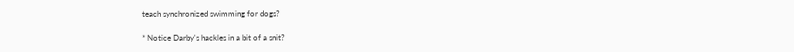teach synchronized swimming for dogs?

* Notice Darby's hackles in a bit of a snit?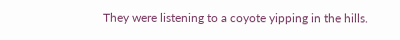They were listening to a coyote yipping in the hills.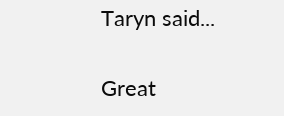Taryn said...

Great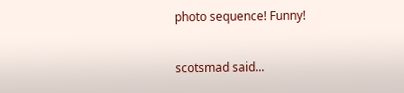photo sequence! Funny!

scotsmad said...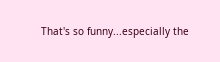That's so funny...especially the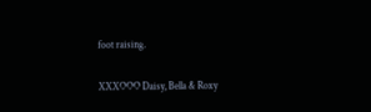foot raising.

XXXOOO Daisy, Bella & Roxy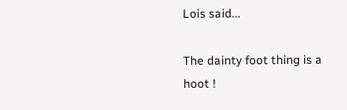Lois said...

The dainty foot thing is a hoot !